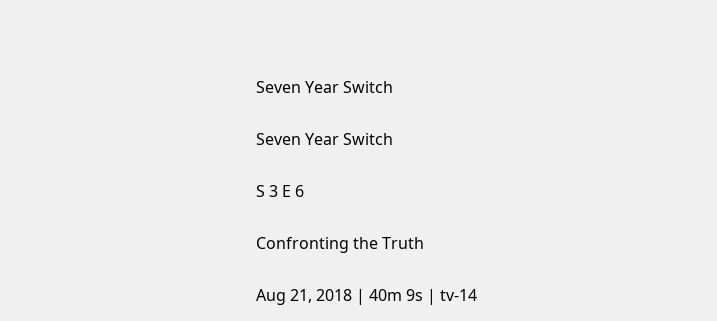Seven Year Switch

Seven Year Switch

S 3 E 6

Confronting the Truth

Aug 21, 2018 | 40m 9s | tv-14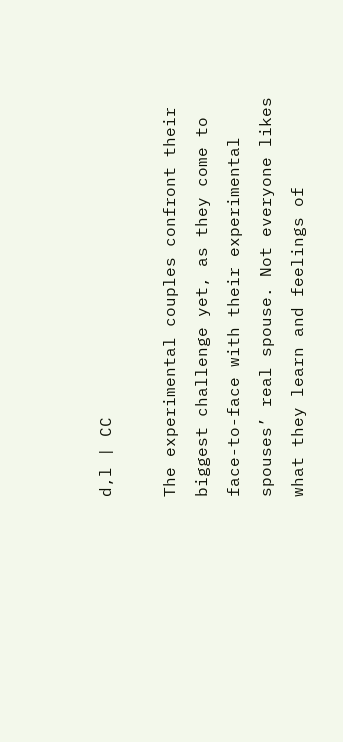d,l | CC

The experimental couples confront their biggest challenge yet, as they come to face-to-face with their experimental spouses’ real spouse. Not everyone likes what they learn and feelings of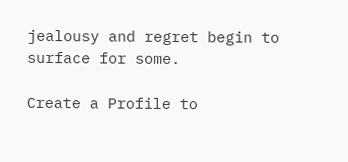jealousy and regret begin to surface for some.

Create a Profile to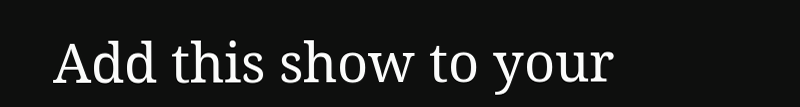Add this show to your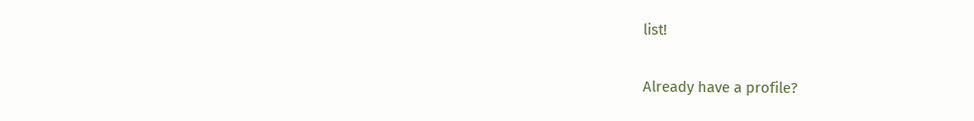list!

Already have a profile?